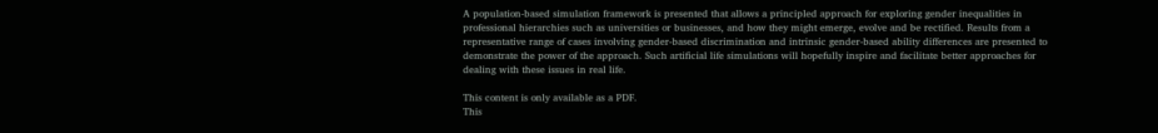A population-based simulation framework is presented that allows a principled approach for exploring gender inequalities in professional hierarchies such as universities or businesses, and how they might emerge, evolve and be rectified. Results from a representative range of cases involving gender-based discrimination and intrinsic gender-based ability differences are presented to demonstrate the power of the approach. Such artificial life simulations will hopefully inspire and facilitate better approaches for dealing with these issues in real life.

This content is only available as a PDF.
This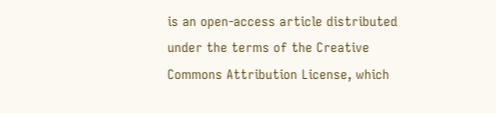is an open-access article distributed under the terms of the Creative Commons Attribution License, which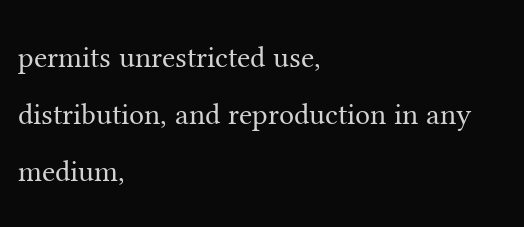permits unrestricted use, distribution, and reproduction in any medium,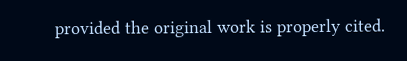provided the original work is properly cited.